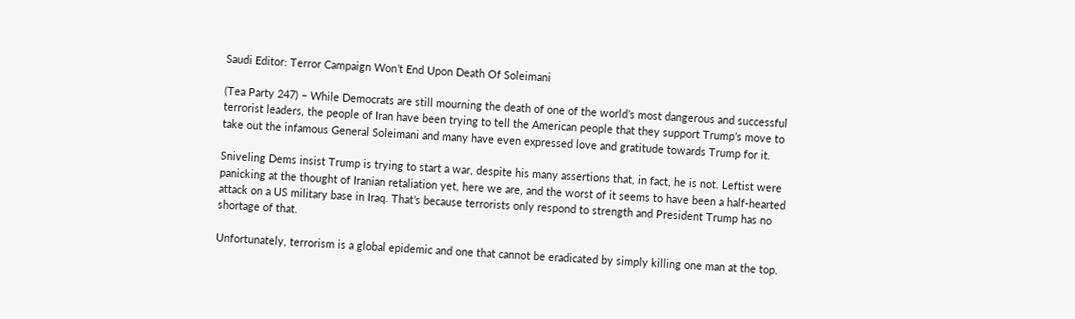Saudi Editor: Terror Campaign Won’t End Upon Death Of Soleimani

(Tea Party 247) – While Democrats are still mourning the death of one of the world’s most dangerous and successful terrorist leaders, the people of Iran have been trying to tell the American people that they support Trump’s move to take out the infamous General Soleimani and many have even expressed love and gratitude towards Trump for it.

Sniveling Dems insist Trump is trying to start a war, despite his many assertions that, in fact, he is not. Leftist were panicking at the thought of Iranian retaliation yet, here we are, and the worst of it seems to have been a half-hearted attack on a US military base in Iraq. That’s because terrorists only respond to strength and President Trump has no shortage of that.

Unfortunately, terrorism is a global epidemic and one that cannot be eradicated by simply killing one man at the top.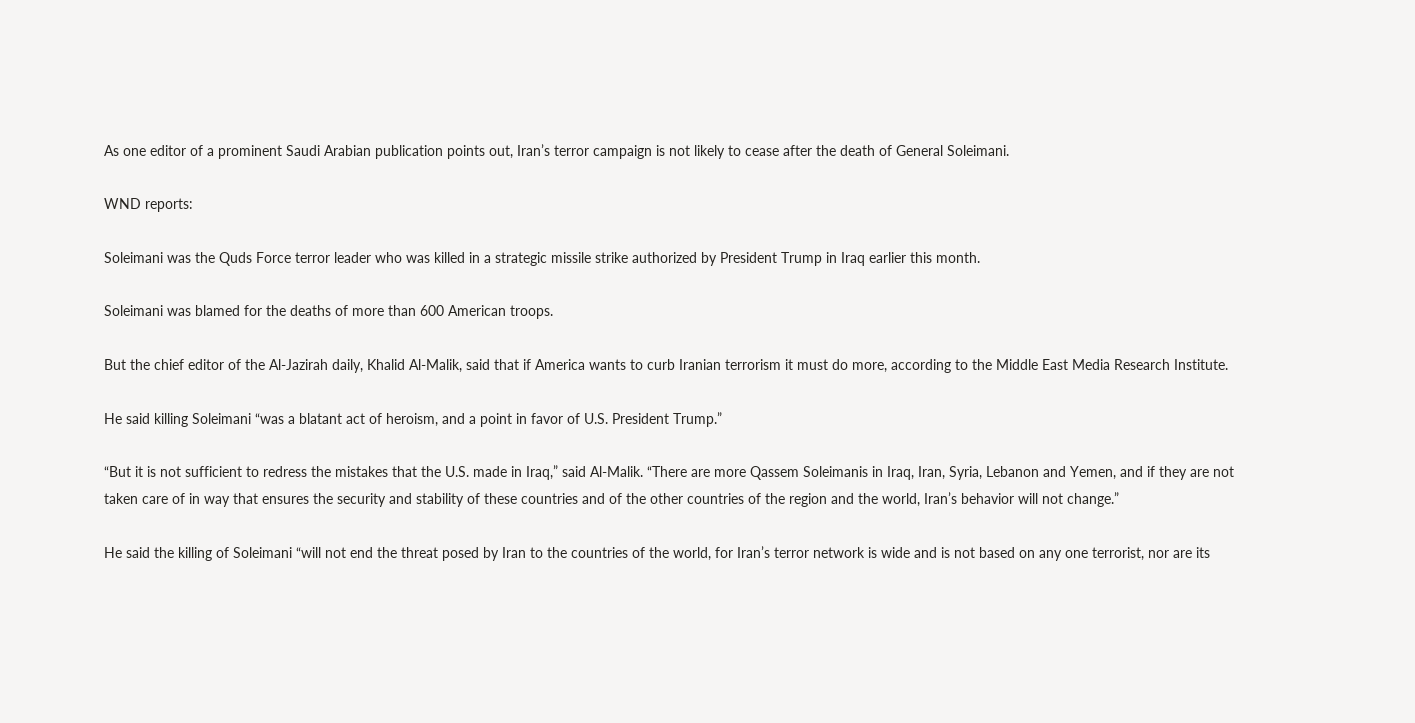As one editor of a prominent Saudi Arabian publication points out, Iran’s terror campaign is not likely to cease after the death of General Soleimani.

WND reports:

Soleimani was the Quds Force terror leader who was killed in a strategic missile strike authorized by President Trump in Iraq earlier this month.

Soleimani was blamed for the deaths of more than 600 American troops.

But the chief editor of the Al-Jazirah daily, Khalid Al-Malik, said that if America wants to curb Iranian terrorism it must do more, according to the Middle East Media Research Institute.

He said killing Soleimani “was a blatant act of heroism, and a point in favor of U.S. President Trump.”

“But it is not sufficient to redress the mistakes that the U.S. made in Iraq,” said Al-Malik. “There are more Qassem Soleimanis in Iraq, Iran, Syria, Lebanon and Yemen, and if they are not taken care of in way that ensures the security and stability of these countries and of the other countries of the region and the world, Iran’s behavior will not change.”

He said the killing of Soleimani “will not end the threat posed by Iran to the countries of the world, for Iran’s terror network is wide and is not based on any one terrorist, nor are its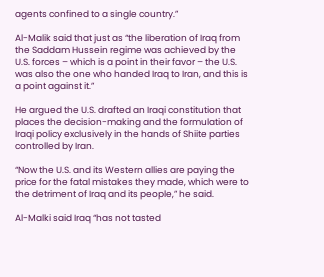agents confined to a single country.”

Al-Malik said that just as “the liberation of Iraq from the Saddam Hussein regime was achieved by the U.S. forces – which is a point in their favor – the U.S. was also the one who handed Iraq to Iran, and this is a point against it.”

He argued the U.S. drafted an Iraqi constitution that places the decision-making and the formulation of Iraqi policy exclusively in the hands of Shiite parties controlled by Iran.

“Now the U.S. and its Western allies are paying the price for the fatal mistakes they made, which were to the detriment of Iraq and its people,” he said.

Al-Malki said Iraq “has not tasted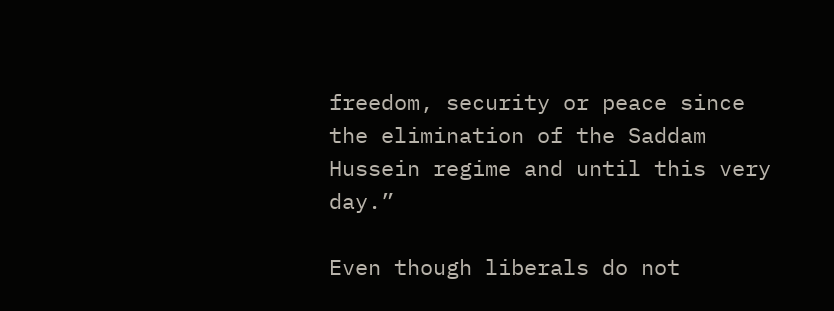freedom, security or peace since the elimination of the Saddam Hussein regime and until this very day.”

Even though liberals do not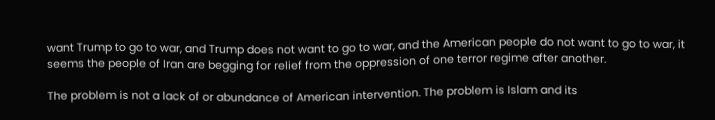want Trump to go to war, and Trump does not want to go to war, and the American people do not want to go to war, it seems the people of Iran are begging for relief from the oppression of one terror regime after another.

The problem is not a lack of or abundance of American intervention. The problem is Islam and its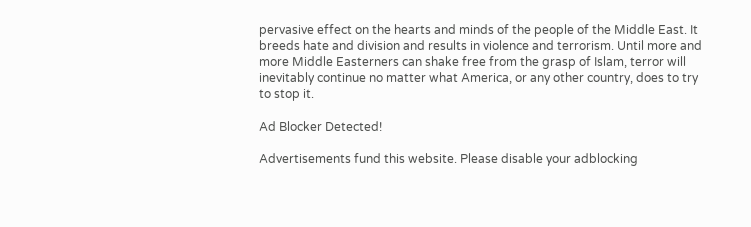pervasive effect on the hearts and minds of the people of the Middle East. It breeds hate and division and results in violence and terrorism. Until more and more Middle Easterners can shake free from the grasp of Islam, terror will inevitably continue no matter what America, or any other country, does to try to stop it.

Ad Blocker Detected!

Advertisements fund this website. Please disable your adblocking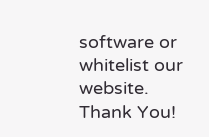software or whitelist our website.
Thank You!